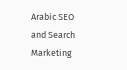Arabic SEO and Search Marketing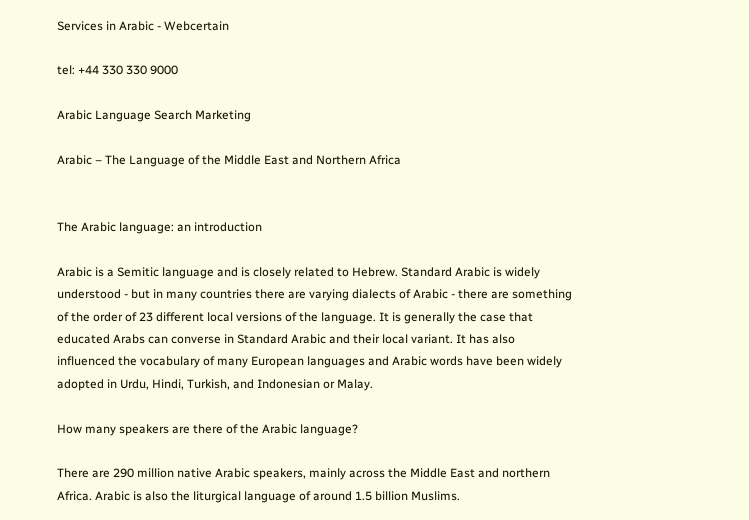Services in Arabic - Webcertain

tel: +44 330 330 9000

Arabic Language Search Marketing

Arabic – The Language of the Middle East and Northern Africa


The Arabic language: an introduction

Arabic is a Semitic language and is closely related to Hebrew. Standard Arabic is widely understood - but in many countries there are varying dialects of Arabic - there are something of the order of 23 different local versions of the language. It is generally the case that educated Arabs can converse in Standard Arabic and their local variant. It has also influenced the vocabulary of many European languages and Arabic words have been widely adopted in Urdu, Hindi, Turkish, and Indonesian or Malay.

How many speakers are there of the Arabic language?

There are 290 million native Arabic speakers, mainly across the Middle East and northern Africa. Arabic is also the liturgical language of around 1.5 billion Muslims.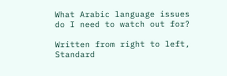What Arabic language issues do I need to watch out for?

Written from right to left, Standard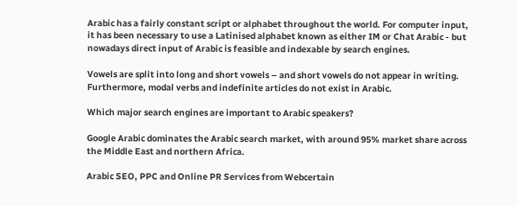Arabic has a fairly constant script or alphabet throughout the world. For computer input, it has been necessary to use a Latinised alphabet known as either IM or Chat Arabic - but nowadays direct input of Arabic is feasible and indexable by search engines.

Vowels are split into long and short vowels – and short vowels do not appear in writing. Furthermore, modal verbs and indefinite articles do not exist in Arabic.

Which major search engines are important to Arabic speakers?

Google Arabic dominates the Arabic search market, with around 95% market share across the Middle East and northern Africa.

Arabic SEO, PPC and Online PR Services from Webcertain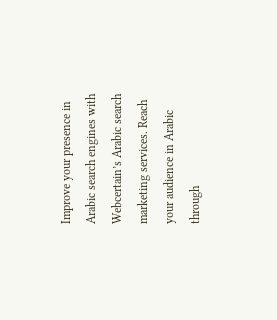Improve your presence in Arabic search engines with Webcertain’s Arabic search marketing services. Reach your audience in Arabic through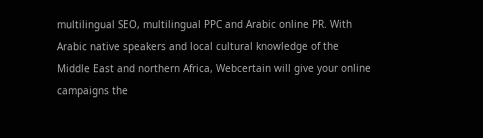multilingual SEO, multilingual PPC and Arabic online PR. With Arabic native speakers and local cultural knowledge of the Middle East and northern Africa, Webcertain will give your online campaigns the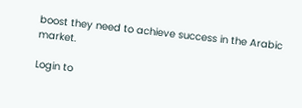boost they need to achieve success in the Arabic market.

Login to